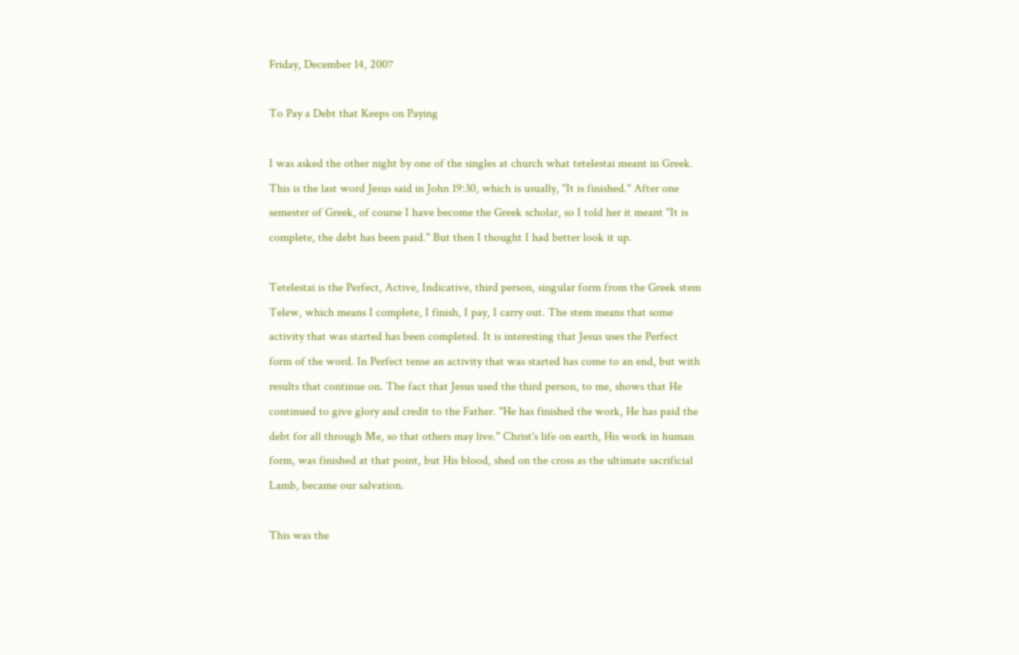Friday, December 14, 2007

To Pay a Debt that Keeps on Paying

I was asked the other night by one of the singles at church what tetelestai meant in Greek. This is the last word Jesus said in John 19:30, which is usually, "It is finished." After one semester of Greek, of course I have become the Greek scholar, so I told her it meant "It is complete, the debt has been paid." But then I thought I had better look it up.

Tetelestai is the Perfect, Active, Indicative, third person, singular form from the Greek stem Telew, which means I complete, I finish, I pay, I carry out. The stem means that some activity that was started has been completed. It is interesting that Jesus uses the Perfect form of the word. In Perfect tense an activity that was started has come to an end, but with results that continue on. The fact that Jesus used the third person, to me, shows that He continued to give glory and credit to the Father. "He has finished the work, He has paid the debt for all through Me, so that others may live." Christ's life on earth, His work in human form, was finished at that point, but His blood, shed on the cross as the ultimate sacrificial Lamb, became our salvation.

This was the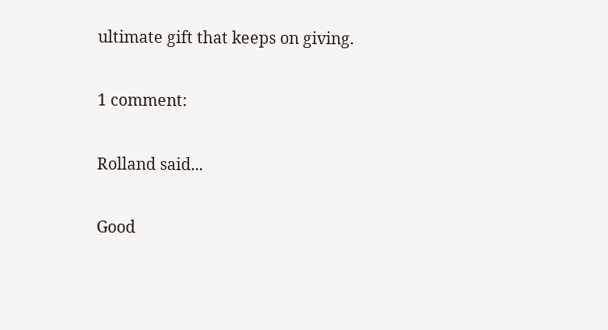ultimate gift that keeps on giving.

1 comment:

Rolland said...

Good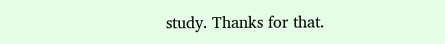study. Thanks for that.